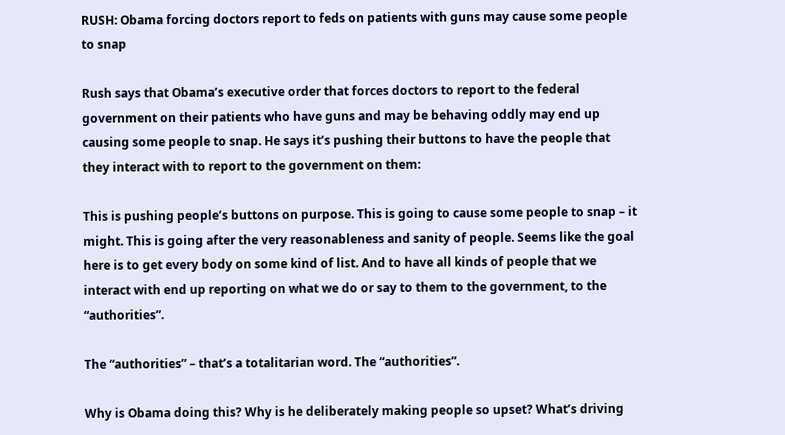RUSH: Obama forcing doctors report to feds on patients with guns may cause some people to snap

Rush says that Obama’s executive order that forces doctors to report to the federal government on their patients who have guns and may be behaving oddly may end up causing some people to snap. He says it’s pushing their buttons to have the people that they interact with to report to the government on them:

This is pushing people’s buttons on purpose. This is going to cause some people to snap – it might. This is going after the very reasonableness and sanity of people. Seems like the goal here is to get every body on some kind of list. And to have all kinds of people that we interact with end up reporting on what we do or say to them to the government, to the “authorities”.

The “authorities” – that’s a totalitarian word. The “authorities”.

Why is Obama doing this? Why is he deliberately making people so upset? What’s driving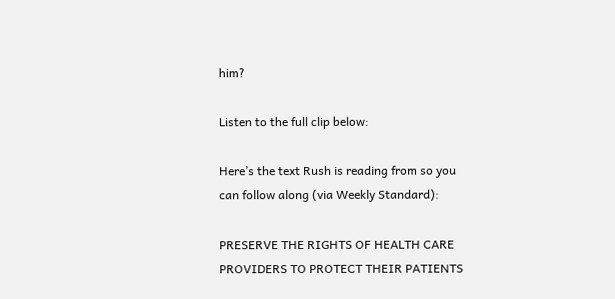him?

Listen to the full clip below:

Here’s the text Rush is reading from so you can follow along (via Weekly Standard):

PRESERVE THE RIGHTS OF HEALTH CARE PROVIDERS TO PROTECT THEIR PATIENTS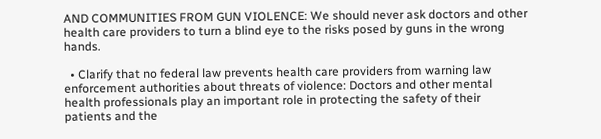AND COMMUNITIES FROM GUN VIOLENCE: We should never ask doctors and other health care providers to turn a blind eye to the risks posed by guns in the wrong hands.

  • Clarify that no federal law prevents health care providers from warning law enforcement authorities about threats of violence: Doctors and other mental health professionals play an important role in protecting the safety of their patients and the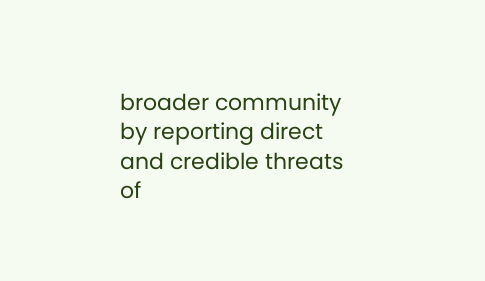broader community by reporting direct and credible threats of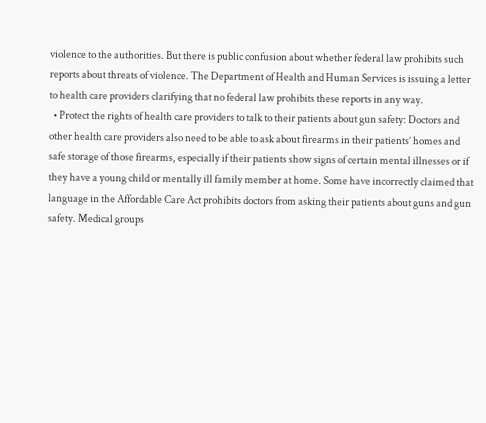violence to the authorities. But there is public confusion about whether federal law prohibits such reports about threats of violence. The Department of Health and Human Services is issuing a letter to health care providers clarifying that no federal law prohibits these reports in any way.
  • Protect the rights of health care providers to talk to their patients about gun safety: Doctors and other health care providers also need to be able to ask about firearms in their patients’ homes and safe storage of those firearms, especially if their patients show signs of certain mental illnesses or if they have a young child or mentally ill family member at home. Some have incorrectly claimed that language in the Affordable Care Act prohibits doctors from asking their patients about guns and gun safety. Medical groups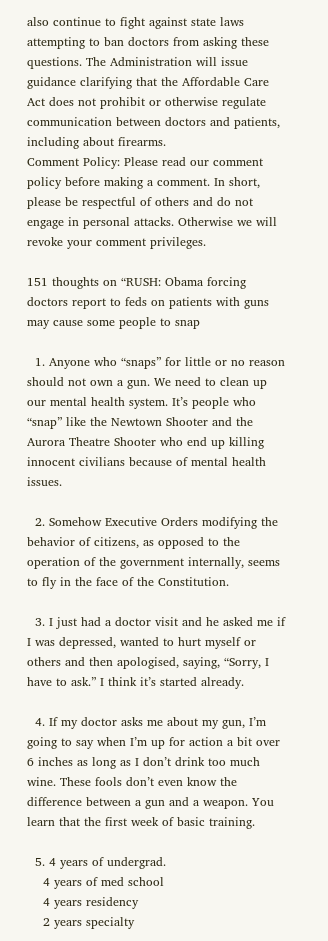also continue to fight against state laws attempting to ban doctors from asking these questions. The Administration will issue guidance clarifying that the Affordable Care Act does not prohibit or otherwise regulate communication between doctors and patients, including about firearms.
Comment Policy: Please read our comment policy before making a comment. In short, please be respectful of others and do not engage in personal attacks. Otherwise we will revoke your comment privileges.

151 thoughts on “RUSH: Obama forcing doctors report to feds on patients with guns may cause some people to snap

  1. Anyone who “snaps” for little or no reason should not own a gun. We need to clean up our mental health system. It’s people who “snap” like the Newtown Shooter and the Aurora Theatre Shooter who end up killing innocent civilians because of mental health issues.

  2. Somehow Executive Orders modifying the behavior of citizens, as opposed to the operation of the government internally, seems to fly in the face of the Constitution.

  3. I just had a doctor visit and he asked me if I was depressed, wanted to hurt myself or others and then apologised, saying, “Sorry, I have to ask.” I think it’s started already.

  4. If my doctor asks me about my gun, I’m going to say when I’m up for action a bit over 6 inches as long as I don’t drink too much wine. These fools don’t even know the difference between a gun and a weapon. You learn that the first week of basic training.

  5. 4 years of undergrad.
    4 years of med school
    4 years residency
    2 years specialty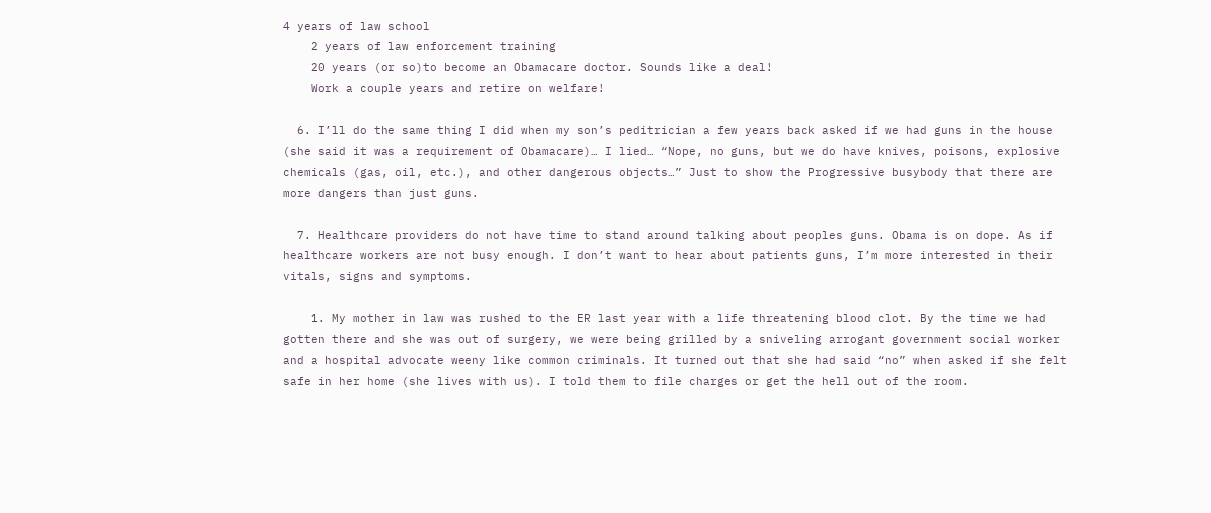4 years of law school
    2 years of law enforcement training
    20 years (or so)to become an Obamacare doctor. Sounds like a deal!
    Work a couple years and retire on welfare!

  6. I’ll do the same thing I did when my son’s peditrician a few years back asked if we had guns in the house (she said it was a requirement of Obamacare)… I lied… “Nope, no guns, but we do have knives, poisons, explosive chemicals (gas, oil, etc.), and other dangerous objects…” Just to show the Progressive busybody that there are more dangers than just guns.

  7. Healthcare providers do not have time to stand around talking about peoples guns. Obama is on dope. As if healthcare workers are not busy enough. I don’t want to hear about patients guns, I’m more interested in their vitals, signs and symptoms.

    1. My mother in law was rushed to the ER last year with a life threatening blood clot. By the time we had gotten there and she was out of surgery, we were being grilled by a sniveling arrogant government social worker and a hospital advocate weeny like common criminals. It turned out that she had said “no” when asked if she felt safe in her home (she lives with us). I told them to file charges or get the hell out of the room.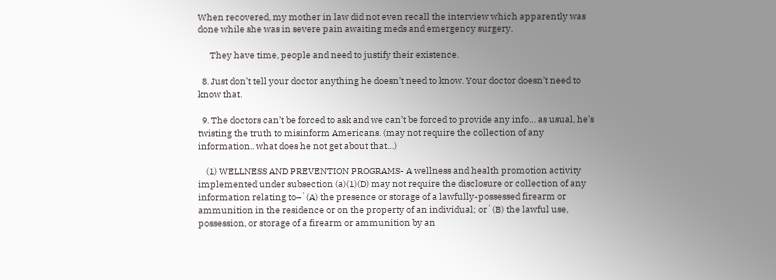When recovered, my mother in law did not even recall the interview which apparently was done while she was in severe pain awaiting meds and emergency surgery.

      They have time, people and need to justify their existence.

  8. Just don’t tell your doctor anything he doesn’t need to know. Your doctor doesn’t need to know that.

  9. The doctors can’t be forced to ask and we can’t be forced to provide any info… as usual, he’s twisting the truth to misinform Americans. (may not require the collection of any information.. what does he not get about that…)

    (1) WELLNESS AND PREVENTION PROGRAMS- A wellness and health promotion activity implemented under subsection (a)(1)(D) may not require the disclosure or collection of any information relating to–`(A) the presence or storage of a lawfully-possessed firearm or ammunition in the residence or on the property of an individual; or`(B) the lawful use, possession, or storage of a firearm or ammunition by an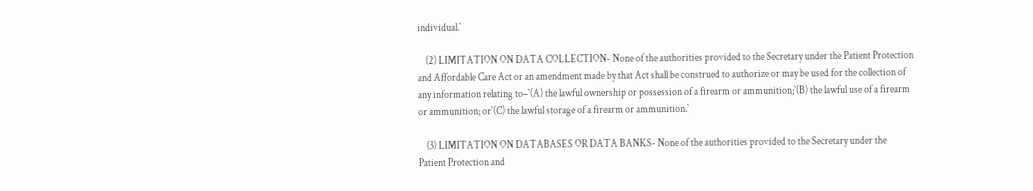individual.`

    (2) LIMITATION ON DATA COLLECTION- None of the authorities provided to the Secretary under the Patient Protection and Affordable Care Act or an amendment made by that Act shall be construed to authorize or may be used for the collection of any information relating to–`(A) the lawful ownership or possession of a firearm or ammunition;`(B) the lawful use of a firearm or ammunition; or`(C) the lawful storage of a firearm or ammunition.`

    (3) LIMITATION ON DATABASES OR DATA BANKS- None of the authorities provided to the Secretary under the Patient Protection and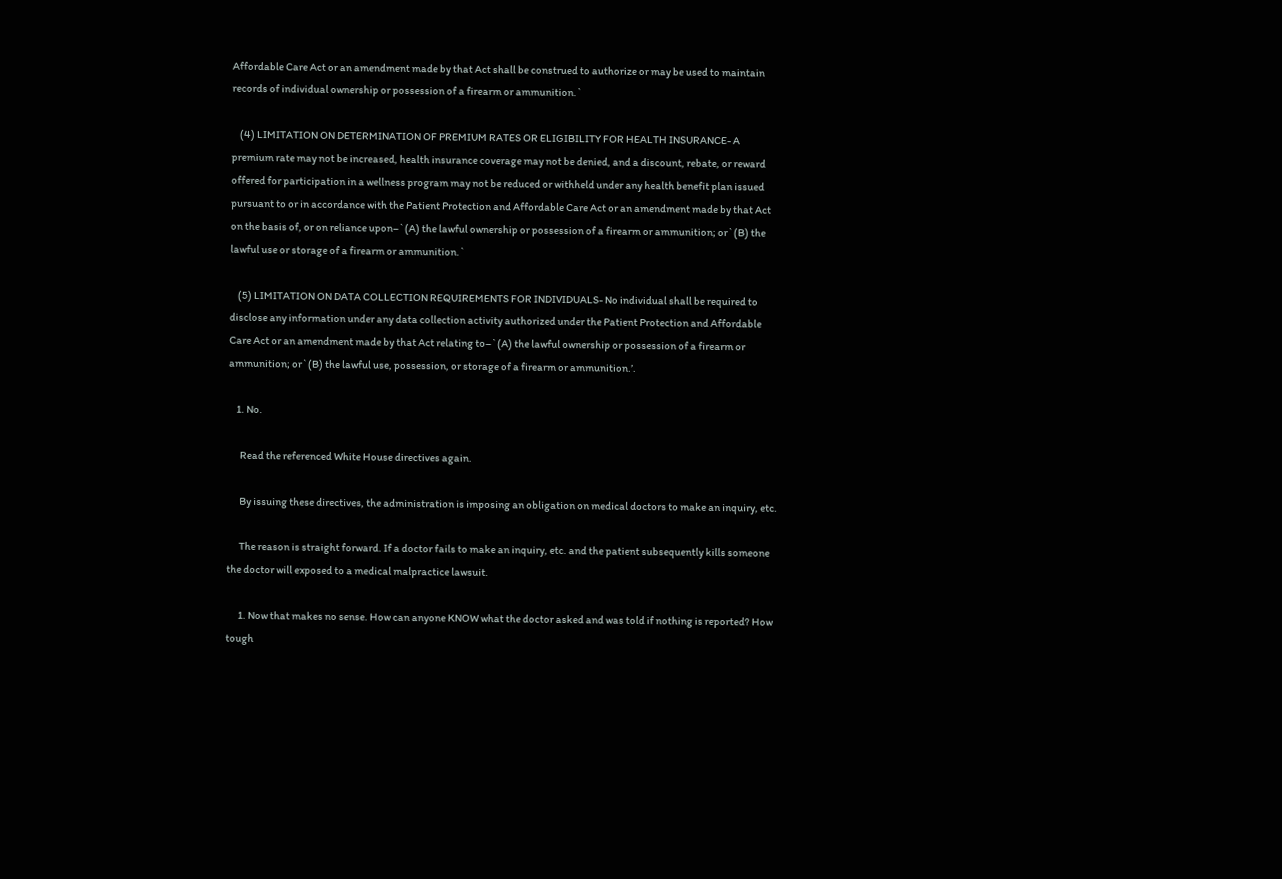Affordable Care Act or an amendment made by that Act shall be construed to authorize or may be used to maintain records of individual ownership or possession of a firearm or ammunition.`

    (4) LIMITATION ON DETERMINATION OF PREMIUM RATES OR ELIGIBILITY FOR HEALTH INSURANCE- A premium rate may not be increased, health insurance coverage may not be denied, and a discount, rebate, or reward offered for participation in a wellness program may not be reduced or withheld under any health benefit plan issued pursuant to or in accordance with the Patient Protection and Affordable Care Act or an amendment made by that Act on the basis of, or on reliance upon–`(A) the lawful ownership or possession of a firearm or ammunition; or`(B) the lawful use or storage of a firearm or ammunition.`

    (5) LIMITATION ON DATA COLLECTION REQUIREMENTS FOR INDIVIDUALS- No individual shall be required to disclose any information under any data collection activity authorized under the Patient Protection and Affordable Care Act or an amendment made by that Act relating to–`(A) the lawful ownership or possession of a firearm or ammunition; or`(B) the lawful use, possession, or storage of a firearm or ammunition.’.

    1. No.

      Read the referenced White House directives again.

      By issuing these directives, the administration is imposing an obligation on medical doctors to make an inquiry, etc.

      The reason is straight forward. If a doctor fails to make an inquiry, etc. and the patient subsequently kills someone the doctor will exposed to a medical malpractice lawsuit.

      1. Now that makes no sense. How can anyone KNOW what the doctor asked and was told if nothing is reported? How tough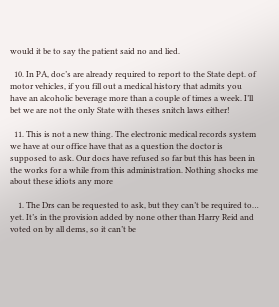would it be to say the patient said no and lied.

  10. In PA, doc’s are already required to report to the State dept. of motor vehicles, if you fill out a medical history that admits you have an alcoholic beverage more than a couple of times a week. I’ll bet we are not the only State with theses snitch laws either!

  11. This is not a new thing. The electronic medical records system we have at our office have that as a question the doctor is supposed to ask. Our docs have refused so far but this has been in the works for a while from this administration. Nothing shocks me about these idiots any more

    1. The Drs can be requested to ask, but they can’t be required to… yet. It’s in the provision added by none other than Harry Reid and voted on by all dems, so it can’t be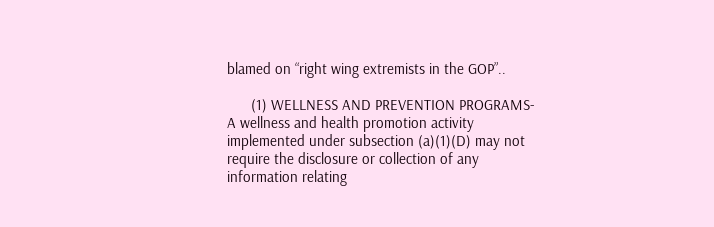blamed on “right wing extremists in the GOP”..

      (1) WELLNESS AND PREVENTION PROGRAMS- A wellness and health promotion activity implemented under subsection (a)(1)(D) may not require the disclosure or collection of any information relating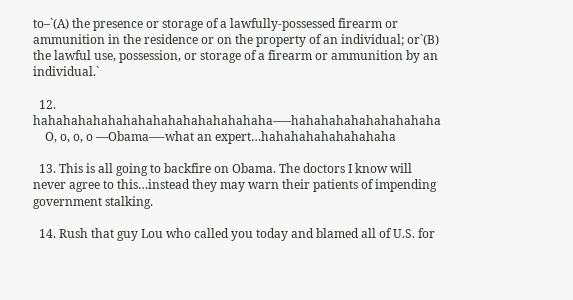to–`(A) the presence or storage of a lawfully-possessed firearm or ammunition in the residence or on the property of an individual; or`(B) the lawful use, possession, or storage of a firearm or ammunition by an individual.`

  12. hahahahahahahahahahahahahahahaha—–hahahahahahahahahaha
    O, o, o, o —Obama—-what an expert…hahahahahahahahaha

  13. This is all going to backfire on Obama. The doctors I know will never agree to this…instead they may warn their patients of impending government stalking.

  14. Rush that guy Lou who called you today and blamed all of U.S. for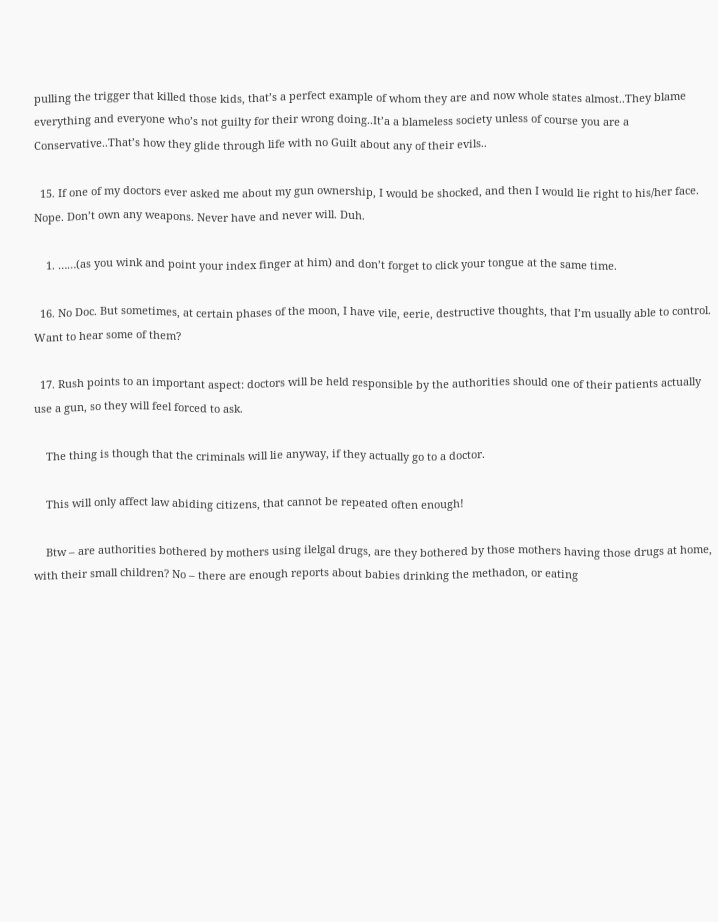pulling the trigger that killed those kids, that’s a perfect example of whom they are and now whole states almost..They blame everything and everyone who’s not guilty for their wrong doing..It’a a blameless society unless of course you are a Conservative..That’s how they glide through life with no Guilt about any of their evils..

  15. If one of my doctors ever asked me about my gun ownership, I would be shocked, and then I would lie right to his/her face. Nope. Don’t own any weapons. Never have and never will. Duh.

    1. ……(as you wink and point your index finger at him) and don’t forget to click your tongue at the same time.

  16. No Doc. But sometimes, at certain phases of the moon, I have vile, eerie, destructive thoughts, that I’m usually able to control. Want to hear some of them?

  17. Rush points to an important aspect: doctors will be held responsible by the authorities should one of their patients actually use a gun, so they will feel forced to ask.

    The thing is though that the criminals will lie anyway, if they actually go to a doctor.

    This will only affect law abiding citizens, that cannot be repeated often enough!

    Btw – are authorities bothered by mothers using ilelgal drugs, are they bothered by those mothers having those drugs at home, with their small children? No – there are enough reports about babies drinking the methadon, or eating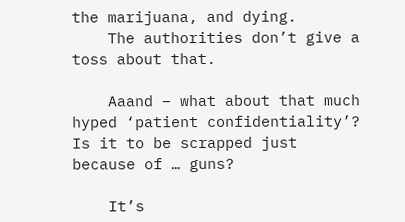the marijuana, and dying.
    The authorities don’t give a toss about that.

    Aaand – what about that much hyped ‘patient confidentiality’? Is it to be scrapped just because of … guns?

    It’s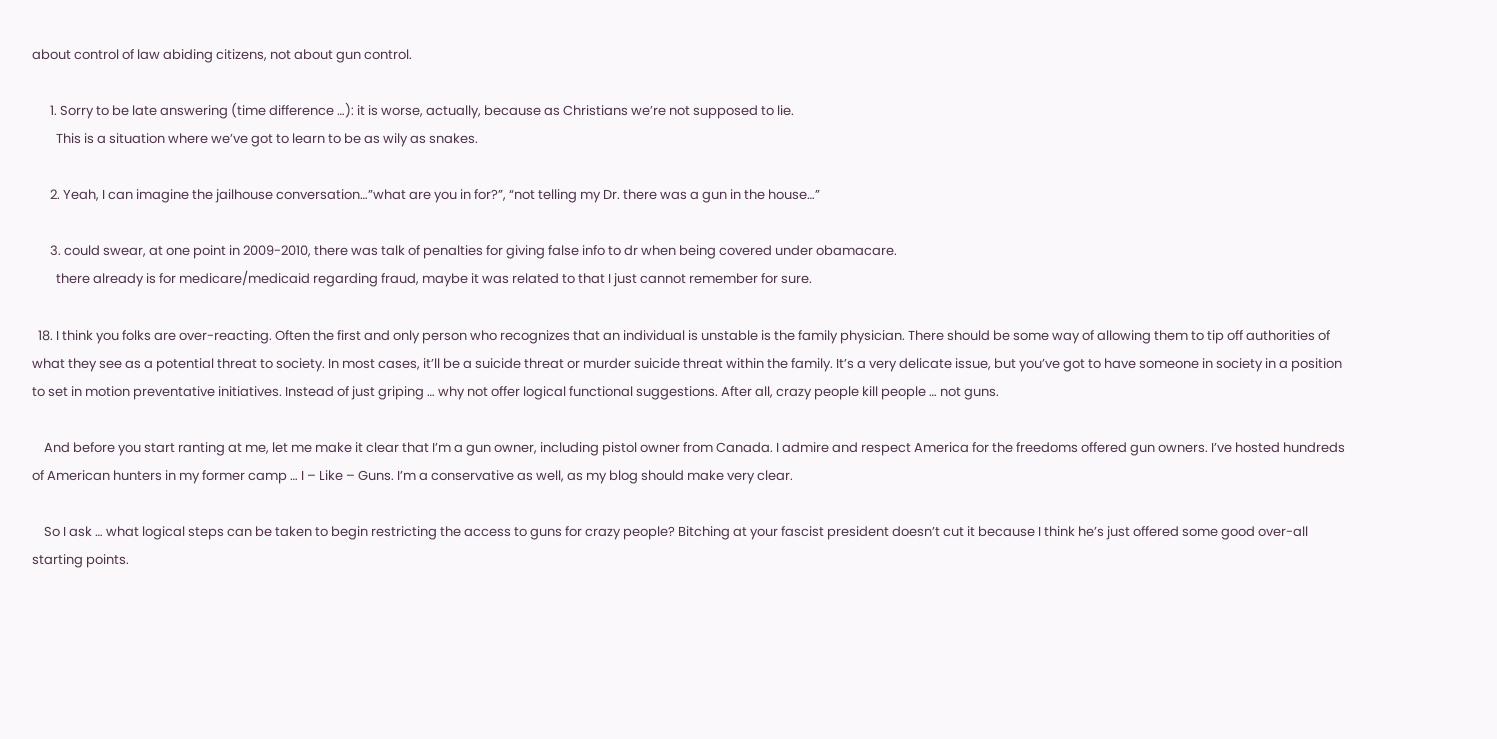about control of law abiding citizens, not about gun control.

      1. Sorry to be late answering (time difference …): it is worse, actually, because as Christians we’re not supposed to lie.
        This is a situation where we’ve got to learn to be as wily as snakes.

      2. Yeah, I can imagine the jailhouse conversation…”what are you in for?”, “not telling my Dr. there was a gun in the house…”

      3. could swear, at one point in 2009-2010, there was talk of penalties for giving false info to dr when being covered under obamacare.
        there already is for medicare/medicaid regarding fraud, maybe it was related to that I just cannot remember for sure.

  18. I think you folks are over-reacting. Often the first and only person who recognizes that an individual is unstable is the family physician. There should be some way of allowing them to tip off authorities of what they see as a potential threat to society. In most cases, it’ll be a suicide threat or murder suicide threat within the family. It’s a very delicate issue, but you’ve got to have someone in society in a position to set in motion preventative initiatives. Instead of just griping … why not offer logical functional suggestions. After all, crazy people kill people … not guns.

    And before you start ranting at me, let me make it clear that I’m a gun owner, including pistol owner from Canada. I admire and respect America for the freedoms offered gun owners. I’ve hosted hundreds of American hunters in my former camp … I – Like – Guns. I’m a conservative as well, as my blog should make very clear.

    So I ask … what logical steps can be taken to begin restricting the access to guns for crazy people? Bitching at your fascist president doesn’t cut it because I think he’s just offered some good over-all starting points.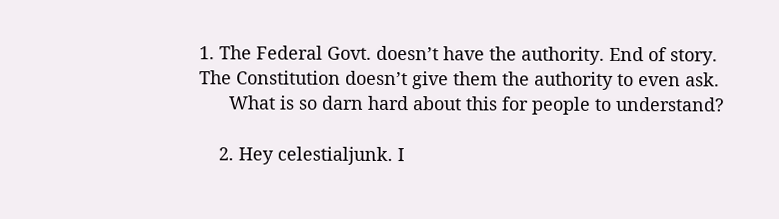1. The Federal Govt. doesn’t have the authority. End of story. The Constitution doesn’t give them the authority to even ask.
      What is so darn hard about this for people to understand?

    2. Hey celestialjunk. I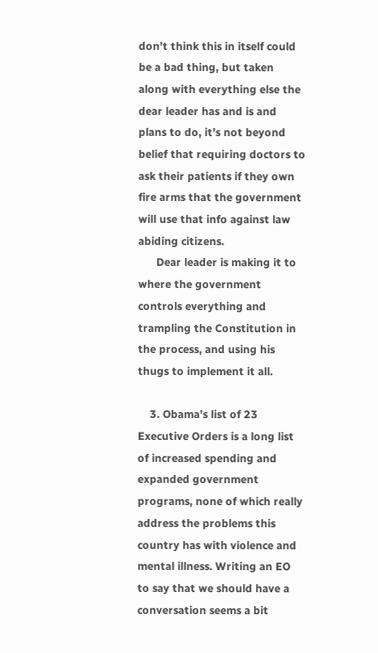don’t think this in itself could be a bad thing, but taken along with everything else the dear leader has and is and plans to do, it’s not beyond belief that requiring doctors to ask their patients if they own fire arms that the government will use that info against law abiding citizens.
      Dear leader is making it to where the government controls everything and trampling the Constitution in the process, and using his thugs to implement it all.

    3. Obama’s list of 23 Executive Orders is a long list of increased spending and expanded government programs, none of which really address the problems this country has with violence and mental illness. Writing an EO to say that we should have a conversation seems a bit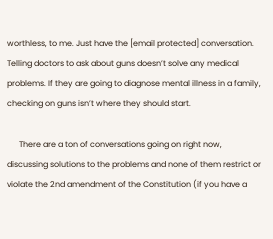worthless, to me. Just have the [email protected] conversation. Telling doctors to ask about guns doesn’t solve any medical problems. If they are going to diagnose mental illness in a family, checking on guns isn’t where they should start.

      There are a ton of conversations going on right now, discussing solutions to the problems and none of them restrict or violate the 2nd amendment of the Constitution (if you have a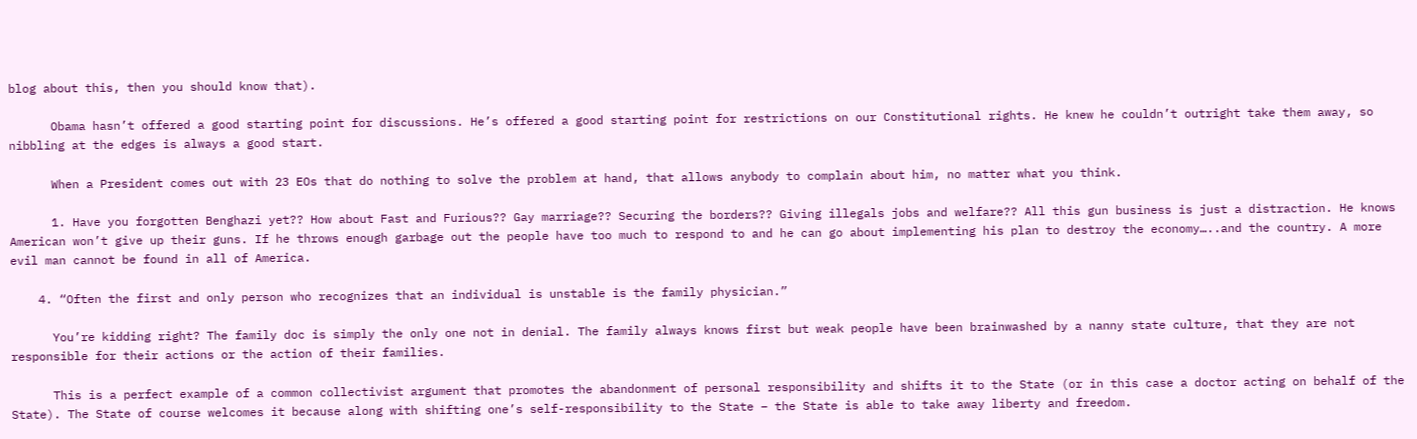blog about this, then you should know that).

      Obama hasn’t offered a good starting point for discussions. He’s offered a good starting point for restrictions on our Constitutional rights. He knew he couldn’t outright take them away, so nibbling at the edges is always a good start.

      When a President comes out with 23 EOs that do nothing to solve the problem at hand, that allows anybody to complain about him, no matter what you think.

      1. Have you forgotten Benghazi yet?? How about Fast and Furious?? Gay marriage?? Securing the borders?? Giving illegals jobs and welfare?? All this gun business is just a distraction. He knows American won’t give up their guns. If he throws enough garbage out the people have too much to respond to and he can go about implementing his plan to destroy the economy…..and the country. A more evil man cannot be found in all of America.

    4. “Often the first and only person who recognizes that an individual is unstable is the family physician.”

      You’re kidding right? The family doc is simply the only one not in denial. The family always knows first but weak people have been brainwashed by a nanny state culture, that they are not responsible for their actions or the action of their families.

      This is a perfect example of a common collectivist argument that promotes the abandonment of personal responsibility and shifts it to the State (or in this case a doctor acting on behalf of the State). The State of course welcomes it because along with shifting one’s self-responsibility to the State – the State is able to take away liberty and freedom.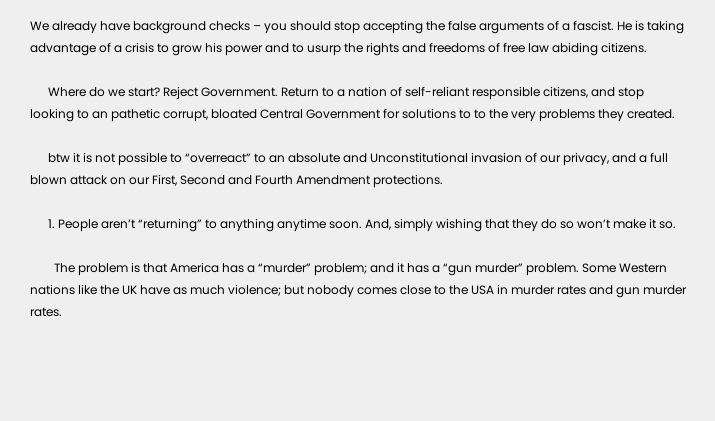We already have background checks – you should stop accepting the false arguments of a fascist. He is taking advantage of a crisis to grow his power and to usurp the rights and freedoms of free law abiding citizens.

      Where do we start? Reject Government. Return to a nation of self-reliant responsible citizens, and stop looking to an pathetic corrupt, bloated Central Government for solutions to to the very problems they created.

      btw it is not possible to “overreact” to an absolute and Unconstitutional invasion of our privacy, and a full blown attack on our First, Second and Fourth Amendment protections.

      1. People aren’t “returning” to anything anytime soon. And, simply wishing that they do so won’t make it so.

        The problem is that America has a “murder” problem; and it has a “gun murder” problem. Some Western nations like the UK have as much violence; but nobody comes close to the USA in murder rates and gun murder rates.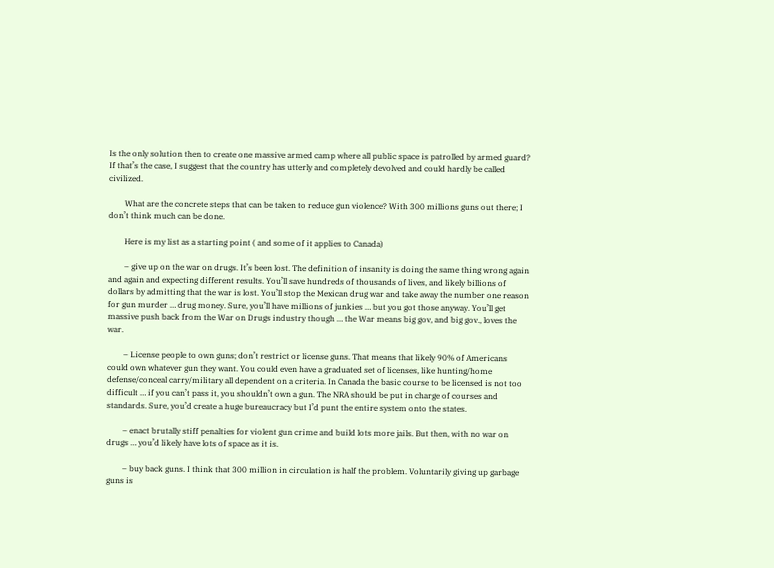Is the only solution then to create one massive armed camp where all public space is patrolled by armed guard? If that’s the case, I suggest that the country has utterly and completely devolved and could hardly be called civilized.

        What are the concrete steps that can be taken to reduce gun violence? With 300 millions guns out there; I don’t think much can be done.

        Here is my list as a starting point ( and some of it applies to Canada)

        – give up on the war on drugs. It’s been lost. The definition of insanity is doing the same thing wrong again and again and expecting different results. You’ll save hundreds of thousands of lives, and likely billions of dollars by admitting that the war is lost. You’ll stop the Mexican drug war and take away the number one reason for gun murder … drug money. Sure, you’ll have millions of junkies … but you got those anyway. You’ll get massive push back from the War on Drugs industry though … the War means big gov, and big gov., loves the war.

        – License people to own guns; don’t restrict or license guns. That means that likely 90% of Americans could own whatever gun they want. You could even have a graduated set of licenses, like hunting/home defense/conceal carry/military all dependent on a criteria. In Canada the basic course to be licensed is not too difficult … if you can’t pass it, you shouldn’t own a gun. The NRA should be put in charge of courses and standards. Sure, you’d create a huge bureaucracy but I’d punt the entire system onto the states.

        – enact brutally stiff penalties for violent gun crime and build lots more jails. But then, with no war on drugs … you’d likely have lots of space as it is.

        – buy back guns. I think that 300 million in circulation is half the problem. Voluntarily giving up garbage guns is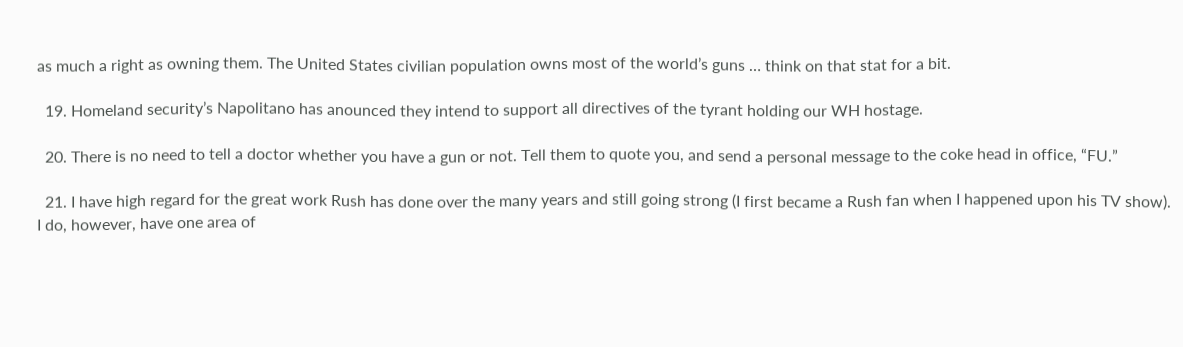as much a right as owning them. The United States civilian population owns most of the world’s guns … think on that stat for a bit.

  19. Homeland security’s Napolitano has anounced they intend to support all directives of the tyrant holding our WH hostage.

  20. There is no need to tell a doctor whether you have a gun or not. Tell them to quote you, and send a personal message to the coke head in office, “FU.”

  21. I have high regard for the great work Rush has done over the many years and still going strong (I first became a Rush fan when I happened upon his TV show). I do, however, have one area of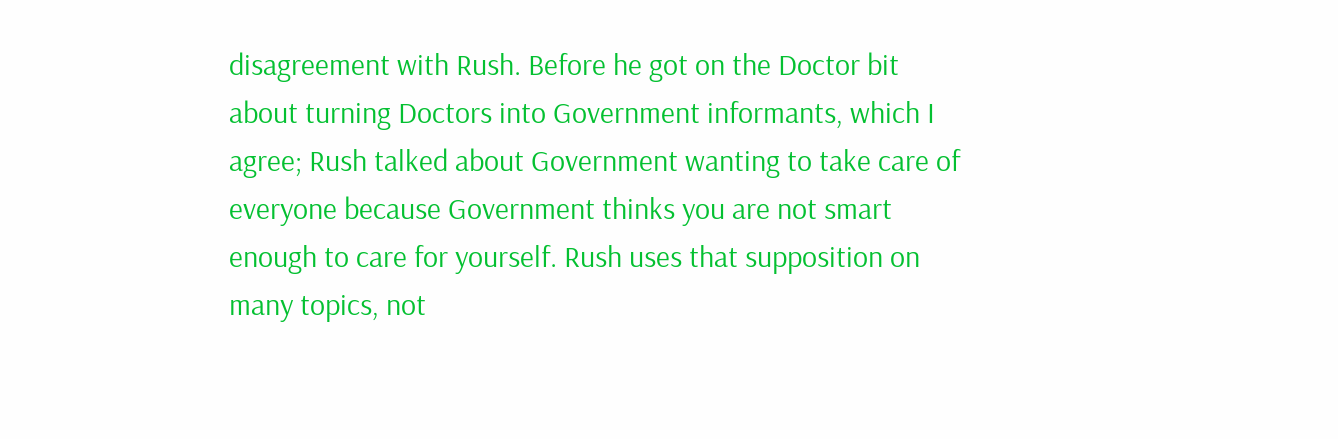disagreement with Rush. Before he got on the Doctor bit about turning Doctors into Government informants, which I agree; Rush talked about Government wanting to take care of everyone because Government thinks you are not smart enough to care for yourself. Rush uses that supposition on many topics, not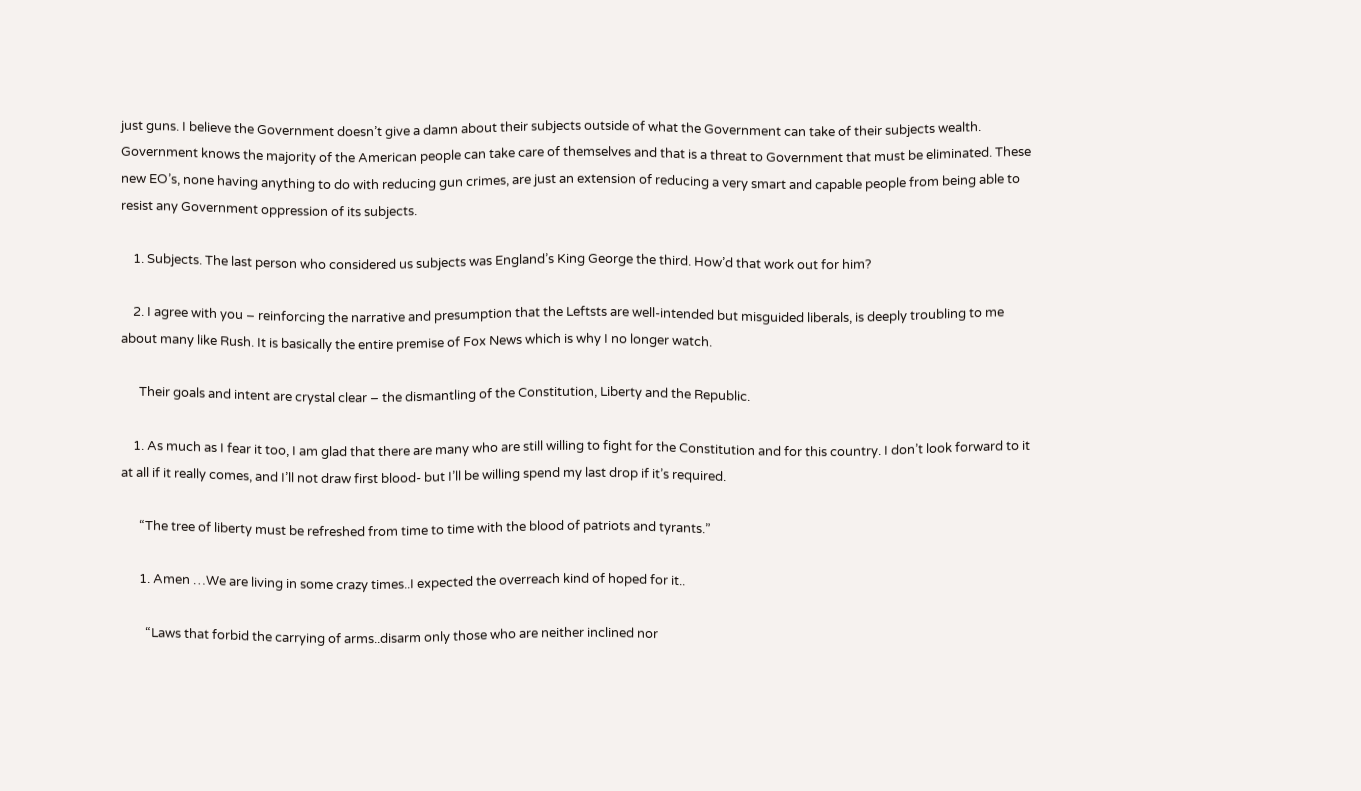just guns. I believe the Government doesn’t give a damn about their subjects outside of what the Government can take of their subjects wealth. Government knows the majority of the American people can take care of themselves and that is a threat to Government that must be eliminated. These new EO’s, none having anything to do with reducing gun crimes, are just an extension of reducing a very smart and capable people from being able to resist any Government oppression of its subjects.

    1. Subjects. The last person who considered us subjects was England’s King George the third. How’d that work out for him?

    2. I agree with you – reinforcing the narrative and presumption that the Leftsts are well-intended but misguided liberals, is deeply troubling to me about many like Rush. It is basically the entire premise of Fox News which is why I no longer watch.

      Their goals and intent are crystal clear – the dismantling of the Constitution, Liberty and the Republic.

    1. As much as I fear it too, I am glad that there are many who are still willing to fight for the Constitution and for this country. I don’t look forward to it at all if it really comes, and I’ll not draw first blood- but I’ll be willing spend my last drop if it’s required.

      “The tree of liberty must be refreshed from time to time with the blood of patriots and tyrants.”

      1. Amen …We are living in some crazy times..I expected the overreach kind of hoped for it..

        “Laws that forbid the carrying of arms..disarm only those who are neither inclined nor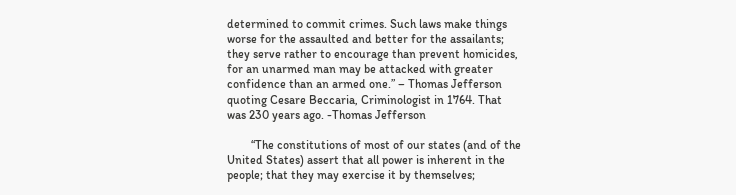determined to commit crimes. Such laws make things worse for the assaulted and better for the assailants; they serve rather to encourage than prevent homicides, for an unarmed man may be attacked with greater confidence than an armed one.” – Thomas Jefferson quoting Cesare Beccaria, Criminologist in 1764. That was 230 years ago. -Thomas Jefferson

        “The constitutions of most of our states (and of the United States) assert that all power is inherent in the people; that they may exercise it by themselves;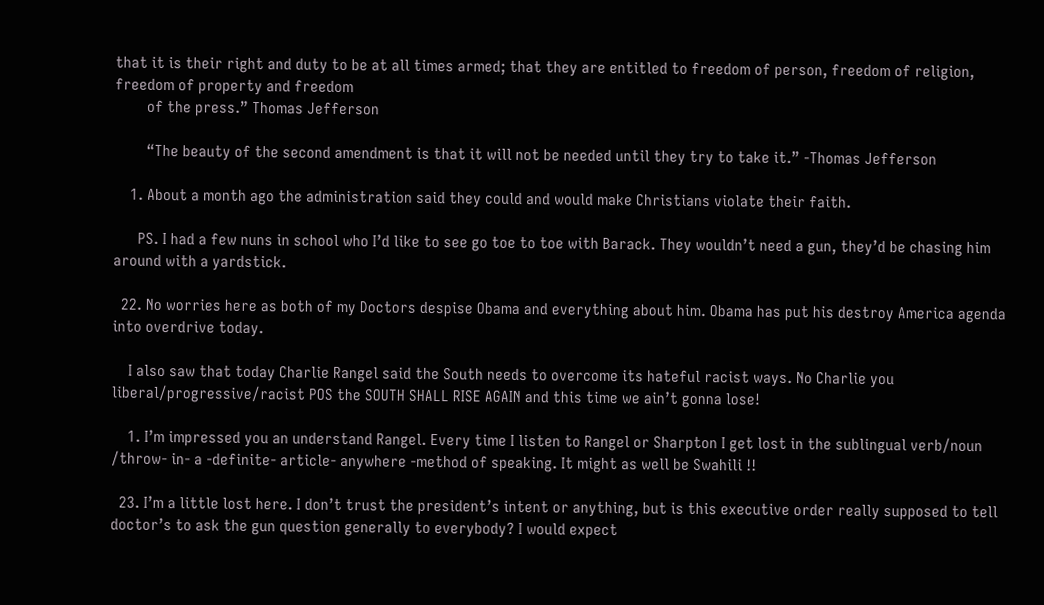that it is their right and duty to be at all times armed; that they are entitled to freedom of person, freedom of religion, freedom of property and freedom
        of the press.” Thomas Jefferson

        “The beauty of the second amendment is that it will not be needed until they try to take it.” -Thomas Jefferson

    1. About a month ago the administration said they could and would make Christians violate their faith.

      PS. I had a few nuns in school who I’d like to see go toe to toe with Barack. They wouldn’t need a gun, they’d be chasing him around with a yardstick.

  22. No worries here as both of my Doctors despise Obama and everything about him. Obama has put his destroy America agenda into overdrive today.

    I also saw that today Charlie Rangel said the South needs to overcome its hateful racist ways. No Charlie you liberal/progressive/racist POS the SOUTH SHALL RISE AGAIN and this time we ain’t gonna lose!

    1. I’m impressed you an understand Rangel. Every time I listen to Rangel or Sharpton I get lost in the sublingual verb/noun /throw- in- a -definite- article- anywhere -method of speaking. It might as well be Swahili !!

  23. I’m a little lost here. I don’t trust the president’s intent or anything, but is this executive order really supposed to tell doctor’s to ask the gun question generally to everybody? I would expect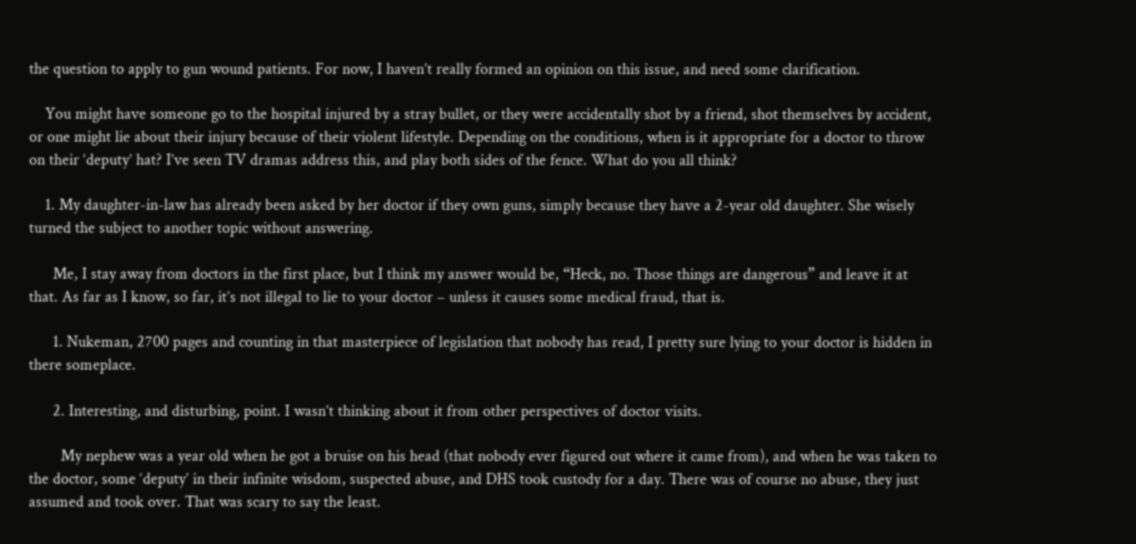the question to apply to gun wound patients. For now, I haven’t really formed an opinion on this issue, and need some clarification.

    You might have someone go to the hospital injured by a stray bullet, or they were accidentally shot by a friend, shot themselves by accident, or one might lie about their injury because of their violent lifestyle. Depending on the conditions, when is it appropriate for a doctor to throw on their ‘deputy’ hat? I’ve seen TV dramas address this, and play both sides of the fence. What do you all think?

    1. My daughter-in-law has already been asked by her doctor if they own guns, simply because they have a 2-year old daughter. She wisely turned the subject to another topic without answering.

      Me, I stay away from doctors in the first place, but I think my answer would be, “Heck, no. Those things are dangerous” and leave it at that. As far as I know, so far, it’s not illegal to lie to your doctor – unless it causes some medical fraud, that is.

      1. Nukeman, 2700 pages and counting in that masterpiece of legislation that nobody has read, I pretty sure lying to your doctor is hidden in there someplace.

      2. Interesting, and disturbing, point. I wasn’t thinking about it from other perspectives of doctor visits.

        My nephew was a year old when he got a bruise on his head (that nobody ever figured out where it came from), and when he was taken to the doctor, some ‘deputy’ in their infinite wisdom, suspected abuse, and DHS took custody for a day. There was of course no abuse, they just assumed and took over. That was scary to say the least.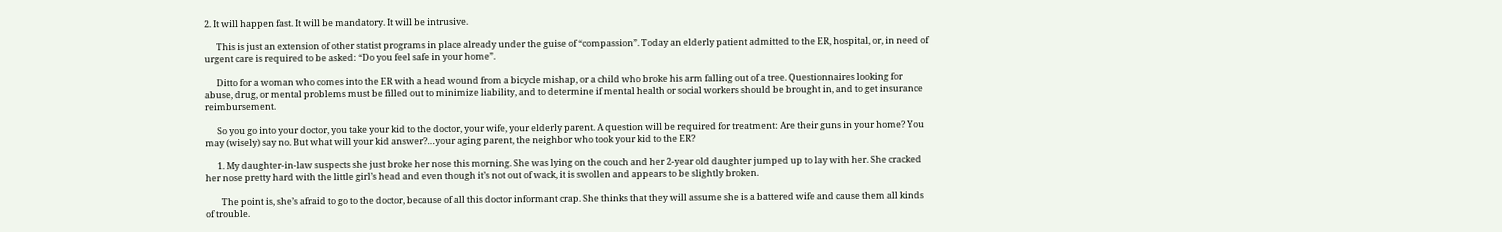2. It will happen fast. It will be mandatory. It will be intrusive.

      This is just an extension of other statist programs in place already under the guise of “compassion”. Today an elderly patient admitted to the ER, hospital, or, in need of urgent care is required to be asked: “Do you feel safe in your home”.

      Ditto for a woman who comes into the ER with a head wound from a bicycle mishap, or a child who broke his arm falling out of a tree. Questionnaires looking for abuse, drug, or mental problems must be filled out to minimize liability, and to determine if mental health or social workers should be brought in, and to get insurance reimbursement.

      So you go into your doctor, you take your kid to the doctor, your wife, your elderly parent. A question will be required for treatment: Are their guns in your home? You may (wisely) say no. But what will your kid answer?…your aging parent, the neighbor who took your kid to the ER?

      1. My daughter-in-law suspects she just broke her nose this morning. She was lying on the couch and her 2-year old daughter jumped up to lay with her. She cracked her nose pretty hard with the little girl’s head and even though it’s not out of wack, it is swollen and appears to be slightly broken.

        The point is, she’s afraid to go to the doctor, because of all this doctor informant crap. She thinks that they will assume she is a battered wife and cause them all kinds of trouble.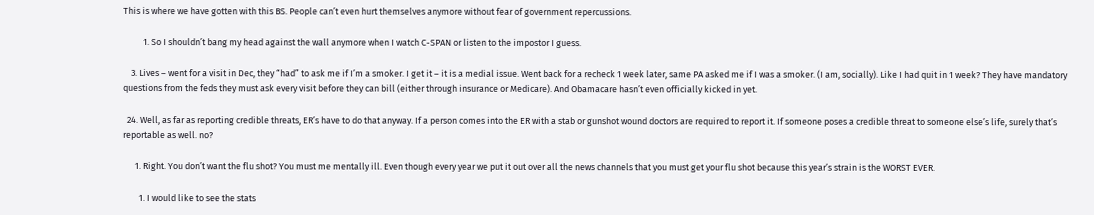This is where we have gotten with this BS. People can’t even hurt themselves anymore without fear of government repercussions.

          1. So I shouldn’t bang my head against the wall anymore when I watch C-SPAN or listen to the impostor I guess.

    3. Lives – went for a visit in Dec, they “had” to ask me if I’m a smoker. I get it – it is a medial issue. Went back for a recheck 1 week later, same PA asked me if I was a smoker. (I am, socially). Like I had quit in 1 week? They have mandatory questions from the feds they must ask every visit before they can bill (either through insurance or Medicare). And Obamacare hasn’t even officially kicked in yet.

  24. Well, as far as reporting credible threats, ER’s have to do that anyway. If a person comes into the ER with a stab or gunshot wound doctors are required to report it. If someone poses a credible threat to someone else’s life, surely that’s reportable as well. no?

      1. Right. You don’t want the flu shot? You must me mentally ill. Even though every year we put it out over all the news channels that you must get your flu shot because this year’s strain is the WORST EVER.

        1. I would like to see the stats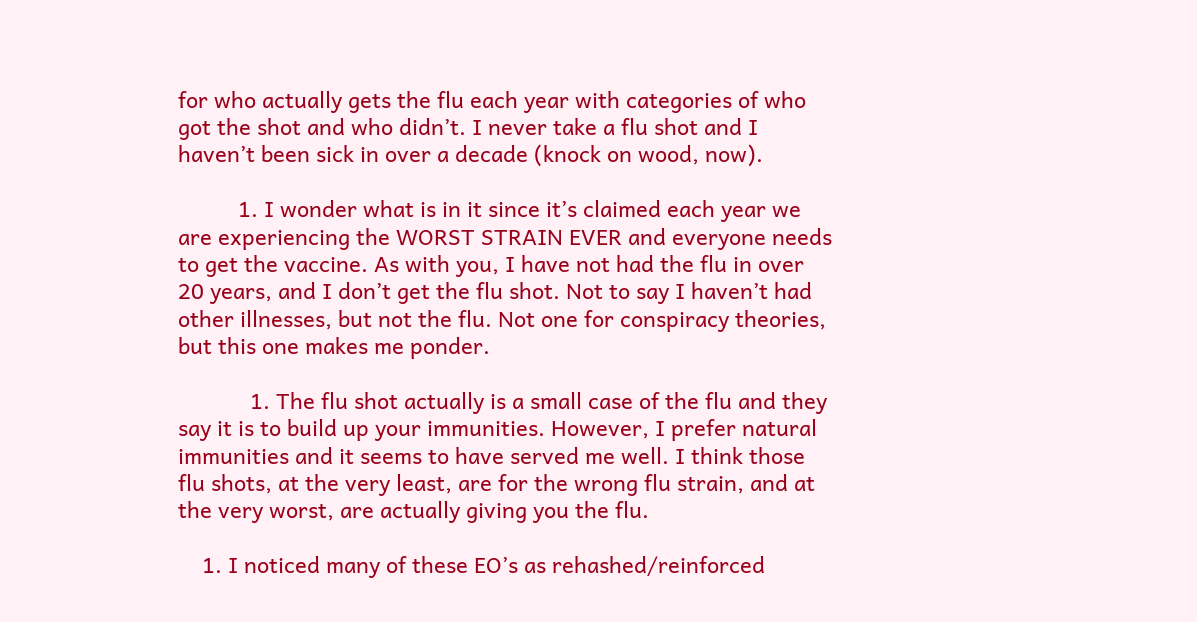for who actually gets the flu each year with categories of who got the shot and who didn’t. I never take a flu shot and I haven’t been sick in over a decade (knock on wood, now).

          1. I wonder what is in it since it’s claimed each year we are experiencing the WORST STRAIN EVER and everyone needs to get the vaccine. As with you, I have not had the flu in over 20 years, and I don’t get the flu shot. Not to say I haven’t had other illnesses, but not the flu. Not one for conspiracy theories, but this one makes me ponder.

            1. The flu shot actually is a small case of the flu and they say it is to build up your immunities. However, I prefer natural immunities and it seems to have served me well. I think those flu shots, at the very least, are for the wrong flu strain, and at the very worst, are actually giving you the flu.

    1. I noticed many of these EO’s as rehashed/reinforced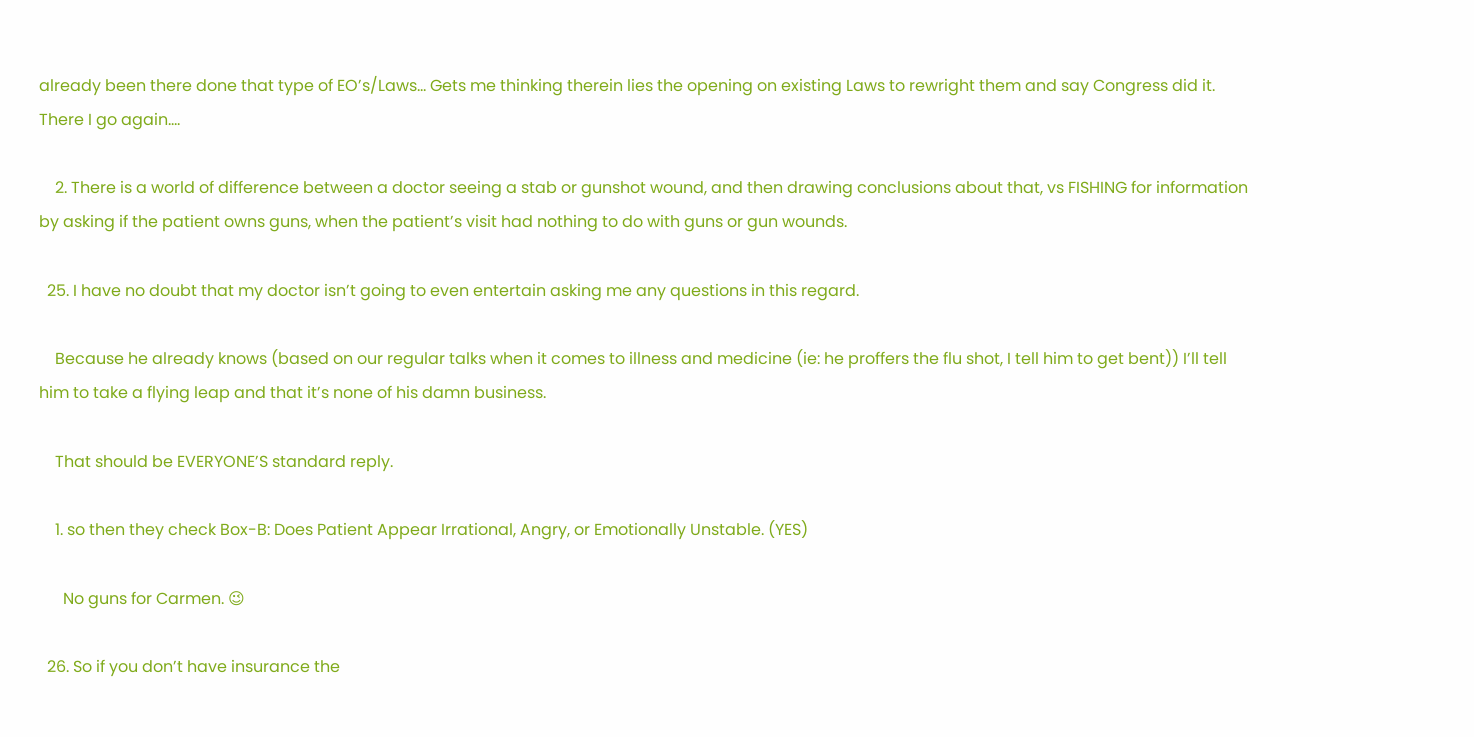already been there done that type of EO’s/Laws… Gets me thinking therein lies the opening on existing Laws to rewright them and say Congress did it. There I go again….

    2. There is a world of difference between a doctor seeing a stab or gunshot wound, and then drawing conclusions about that, vs FISHING for information by asking if the patient owns guns, when the patient’s visit had nothing to do with guns or gun wounds.

  25. I have no doubt that my doctor isn’t going to even entertain asking me any questions in this regard.

    Because he already knows (based on our regular talks when it comes to illness and medicine (ie: he proffers the flu shot, I tell him to get bent)) I’ll tell him to take a flying leap and that it’s none of his damn business.

    That should be EVERYONE’S standard reply.

    1. so then they check Box-B: Does Patient Appear Irrational, Angry, or Emotionally Unstable. (YES)

      No guns for Carmen. 😉

  26. So if you don’t have insurance the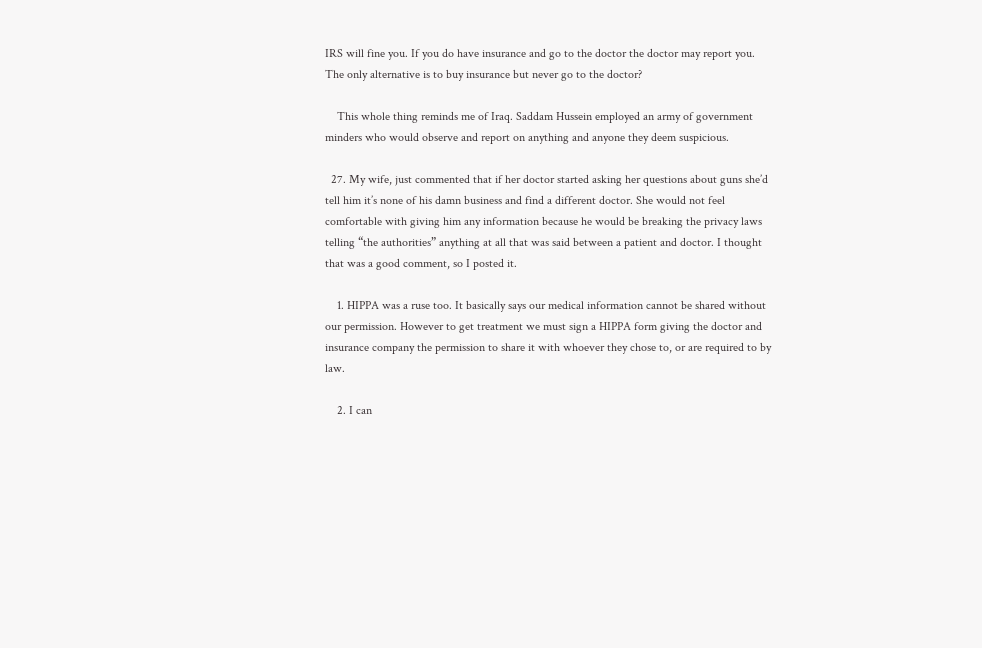IRS will fine you. If you do have insurance and go to the doctor the doctor may report you. The only alternative is to buy insurance but never go to the doctor?

    This whole thing reminds me of Iraq. Saddam Hussein employed an army of government minders who would observe and report on anything and anyone they deem suspicious.

  27. My wife, just commented that if her doctor started asking her questions about guns she’d tell him it’s none of his damn business and find a different doctor. She would not feel comfortable with giving him any information because he would be breaking the privacy laws telling “the authorities” anything at all that was said between a patient and doctor. I thought that was a good comment, so I posted it.

    1. HIPPA was a ruse too. It basically says our medical information cannot be shared without our permission. However to get treatment we must sign a HIPPA form giving the doctor and insurance company the permission to share it with whoever they chose to, or are required to by law.

    2. I can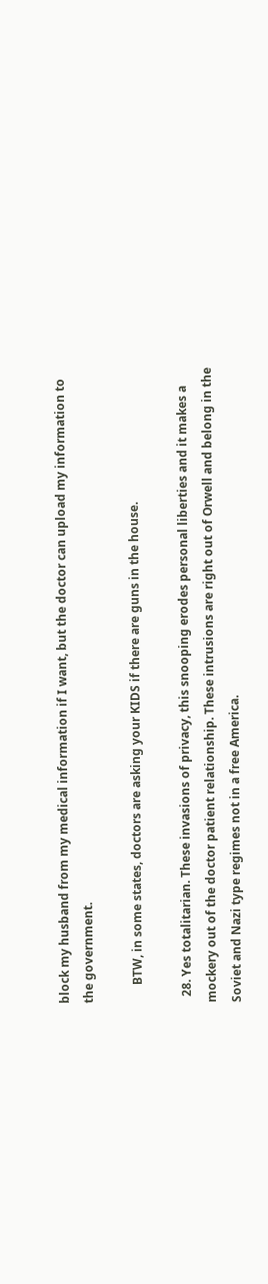block my husband from my medical information if I want, but the doctor can upload my information to the government.

      BTW, in some states, doctors are asking your KIDS if there are guns in the house.

  28. Yes totalitarian. These invasions of privacy, this snooping erodes personal liberties and it makes a mockery out of the doctor patient relationship. These intrusions are right out of Orwell and belong in the Soviet and Nazi type regimes not in a free America.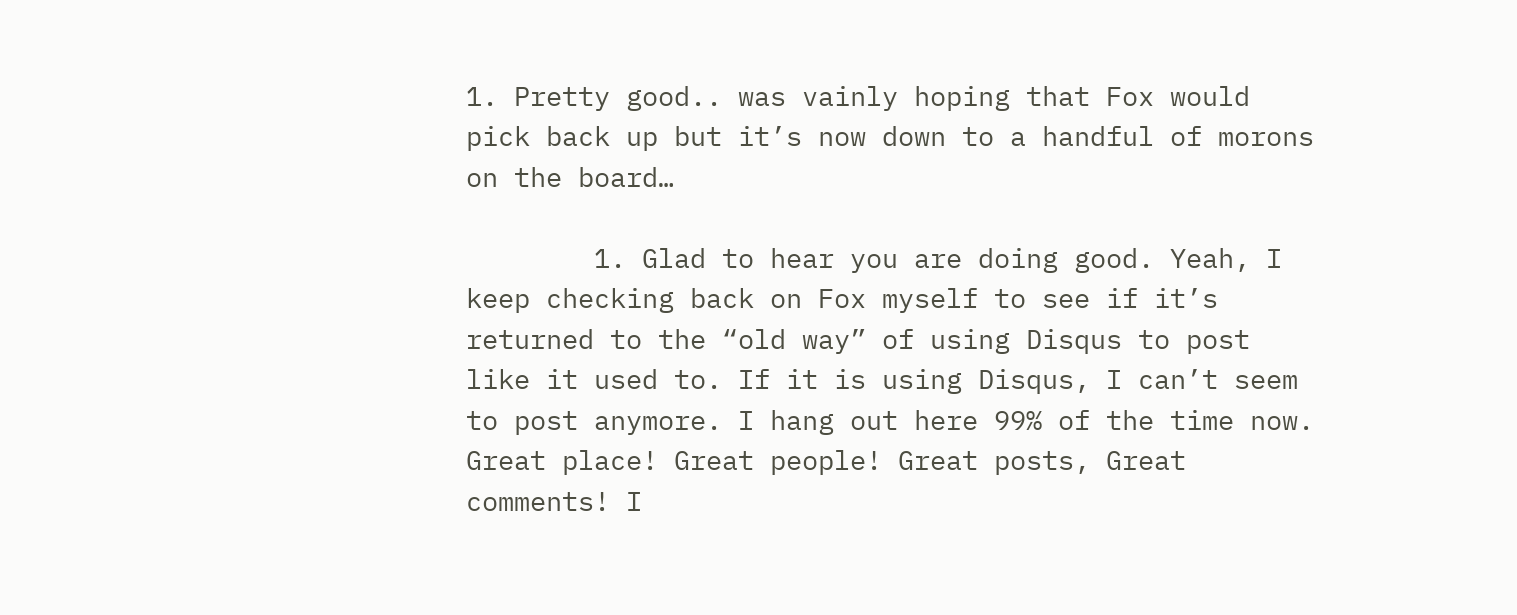1. Pretty good.. was vainly hoping that Fox would pick back up but it’s now down to a handful of morons on the board…

        1. Glad to hear you are doing good. Yeah, I keep checking back on Fox myself to see if it’s returned to the “old way” of using Disqus to post like it used to. If it is using Disqus, I can’t seem to post anymore. I hang out here 99% of the time now. Great place! Great people! Great posts, Great comments! I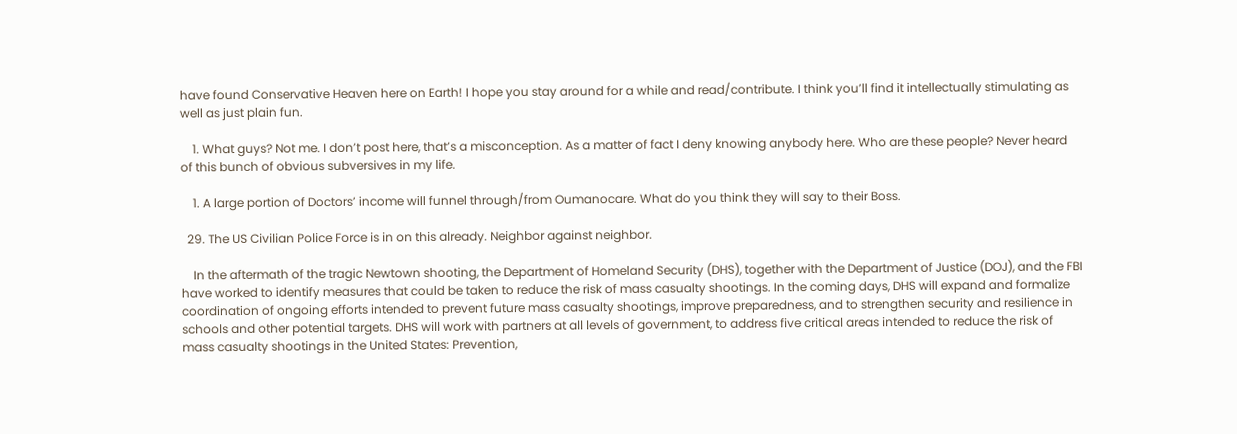have found Conservative Heaven here on Earth! I hope you stay around for a while and read/contribute. I think you’ll find it intellectually stimulating as well as just plain fun.

    1. What guys? Not me. I don’t post here, that’s a misconception. As a matter of fact I deny knowing anybody here. Who are these people? Never heard of this bunch of obvious subversives in my life.

    1. A large portion of Doctors’ income will funnel through/from Oumanocare. What do you think they will say to their Boss.

  29. The US Civilian Police Force is in on this already. Neighbor against neighbor.

    In the aftermath of the tragic Newtown shooting, the Department of Homeland Security (DHS), together with the Department of Justice (DOJ), and the FBI have worked to identify measures that could be taken to reduce the risk of mass casualty shootings. In the coming days, DHS will expand and formalize coordination of ongoing efforts intended to prevent future mass casualty shootings, improve preparedness, and to strengthen security and resilience in schools and other potential targets. DHS will work with partners at all levels of government, to address five critical areas intended to reduce the risk of mass casualty shootings in the United States: Prevention,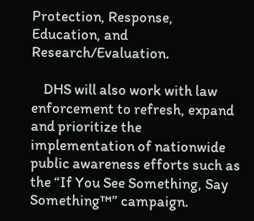Protection, Response, Education, and Research/Evaluation.

    DHS will also work with law enforcement to refresh, expand and prioritize the implementation of nationwide public awareness efforts such as the “If You See Something, Say Something™” campaign.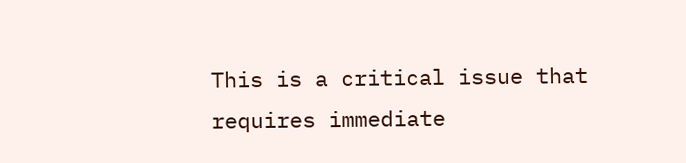This is a critical issue that requires immediate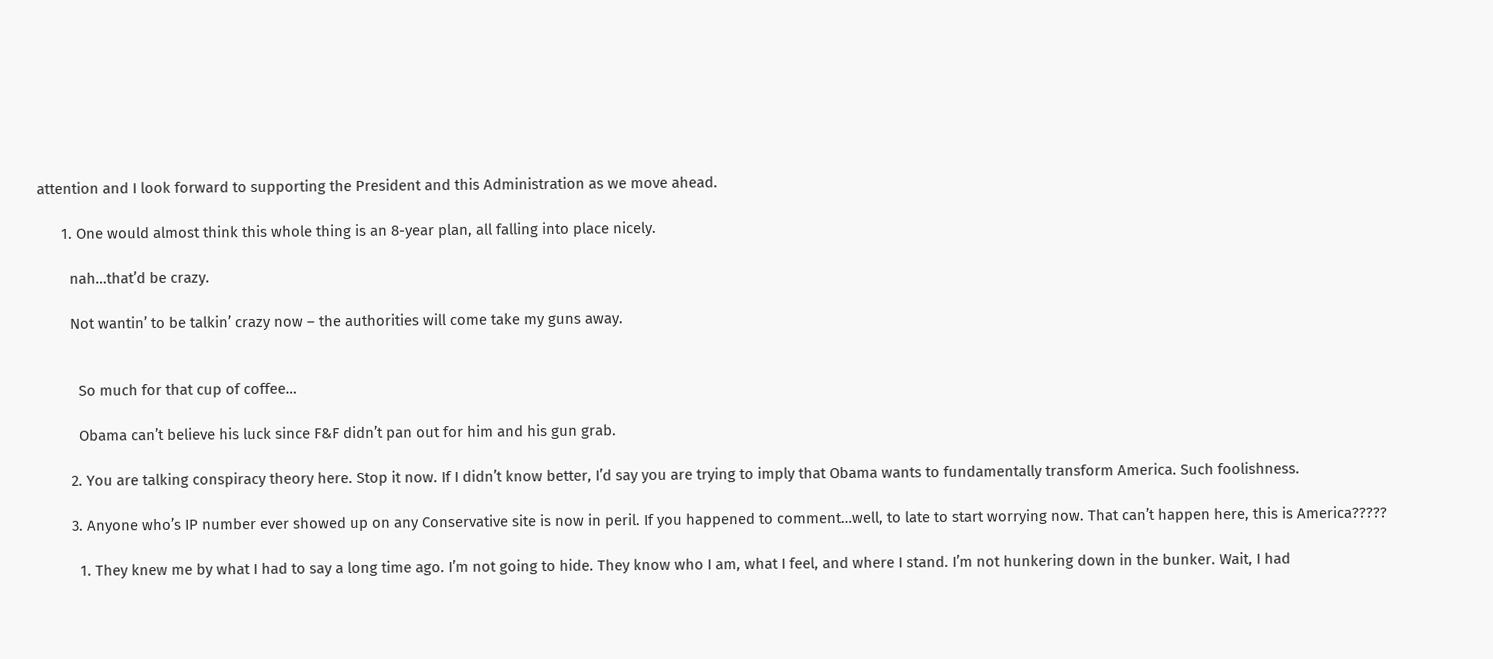attention and I look forward to supporting the President and this Administration as we move ahead.

      1. One would almost think this whole thing is an 8-year plan, all falling into place nicely.

        nah…that’d be crazy.

        Not wantin’ to be talkin’ crazy now – the authorities will come take my guns away.


          So much for that cup of coffee…

          Obama can’t believe his luck since F&F didn’t pan out for him and his gun grab.

        2. You are talking conspiracy theory here. Stop it now. If I didn’t know better, I’d say you are trying to imply that Obama wants to fundamentally transform America. Such foolishness.

        3. Anyone who’s IP number ever showed up on any Conservative site is now in peril. If you happened to comment…well, to late to start worrying now. That can’t happen here, this is America?????

          1. They knew me by what I had to say a long time ago. I’m not going to hide. They know who I am, what I feel, and where I stand. I’m not hunkering down in the bunker. Wait, I had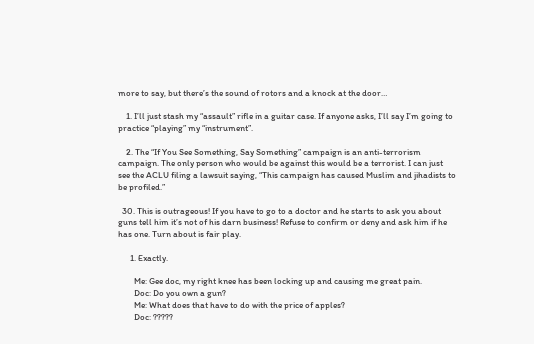more to say, but there’s the sound of rotors and a knock at the door…

    1. I’ll just stash my “assault” rifle in a guitar case. If anyone asks, I’ll say I’m going to practice “playing” my “instrument”.

    2. The “If You See Something, Say Something” campaign is an anti-terrorism campaign. The only person who would be against this would be a terrorist. I can just see the ACLU filing a lawsuit saying, “This campaign has caused Muslim and jihadists to be profiled.”

  30. This is outrageous! If you have to go to a doctor and he starts to ask you about guns tell him it’s not of his darn business! Refuse to confirm or deny and ask him if he has one. Turn about is fair play.

      1. Exactly.

        Me: Gee doc, my right knee has been locking up and causing me great pain.
        Doc: Do you own a gun?
        Me: What does that have to do with the price of apples?
        Doc: ?????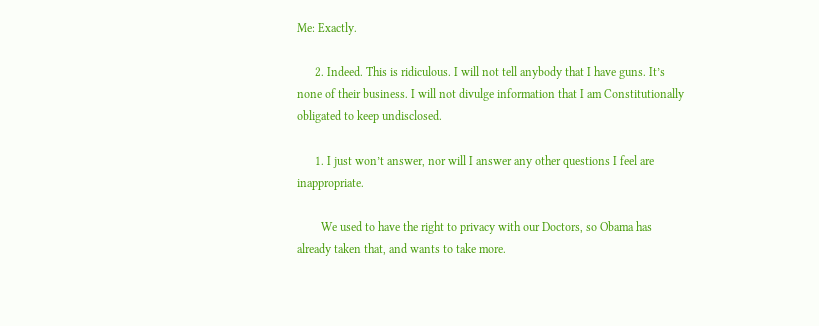Me: Exactly.

      2. Indeed. This is ridiculous. I will not tell anybody that I have guns. It’s none of their business. I will not divulge information that I am Constitutionally obligated to keep undisclosed.

      1. I just won’t answer, nor will I answer any other questions I feel are inappropriate.

        We used to have the right to privacy with our Doctors, so Obama has already taken that, and wants to take more.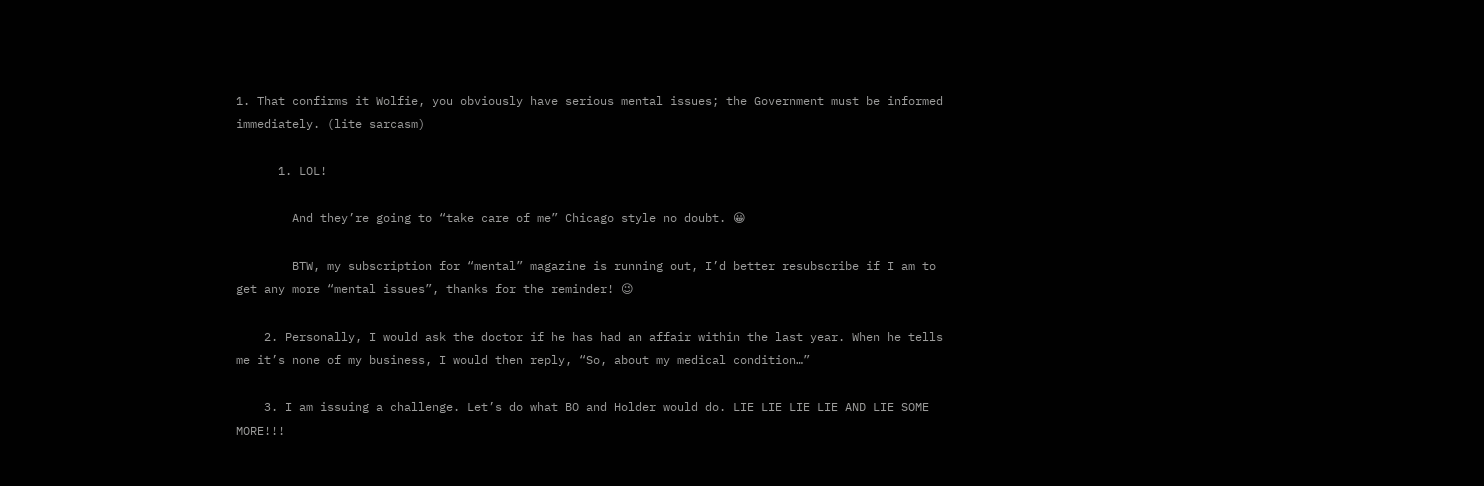1. That confirms it Wolfie, you obviously have serious mental issues; the Government must be informed immediately. (lite sarcasm)

      1. LOL!

        And they’re going to “take care of me” Chicago style no doubt. 😀

        BTW, my subscription for “mental” magazine is running out, I’d better resubscribe if I am to get any more “mental issues”, thanks for the reminder! 😉

    2. Personally, I would ask the doctor if he has had an affair within the last year. When he tells me it’s none of my business, I would then reply, “So, about my medical condition…”

    3. I am issuing a challenge. Let’s do what BO and Holder would do. LIE LIE LIE LIE AND LIE SOME MORE!!!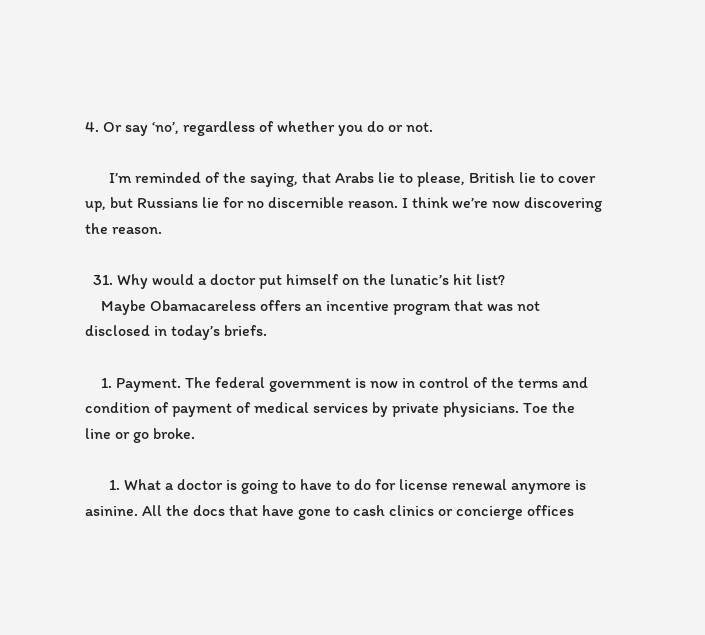4. Or say ‘no’, regardless of whether you do or not.

      I’m reminded of the saying, that Arabs lie to please, British lie to cover up, but Russians lie for no discernible reason. I think we’re now discovering the reason.

  31. Why would a doctor put himself on the lunatic’s hit list?
    Maybe Obamacareless offers an incentive program that was not disclosed in today’s briefs.

    1. Payment. The federal government is now in control of the terms and condition of payment of medical services by private physicians. Toe the line or go broke.

      1. What a doctor is going to have to do for license renewal anymore is asinine. All the docs that have gone to cash clinics or concierge offices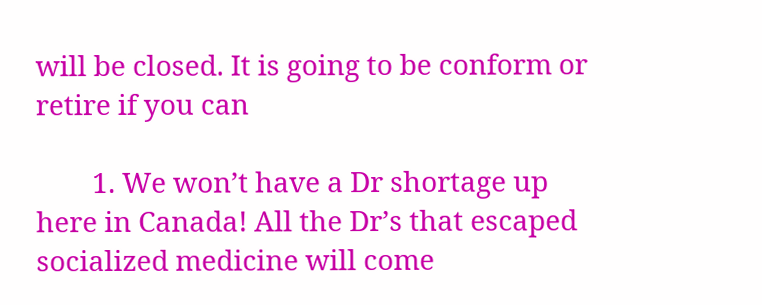will be closed. It is going to be conform or retire if you can

        1. We won’t have a Dr shortage up here in Canada! All the Dr’s that escaped socialized medicine will come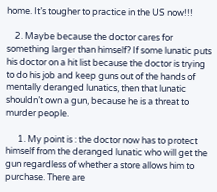home. It’s tougher to practice in the US now!!!

    2. Maybe because the doctor cares for something larger than himself? If some lunatic puts his doctor on a hit list because the doctor is trying to do his job and keep guns out of the hands of mentally deranged lunatics, then that lunatic shouldn’t own a gun, because he is a threat to murder people.

      1. My point is : the doctor now has to protect himself from the deranged lunatic who will get the gun regardless of whether a store allows him to purchase. There are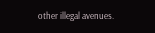other illegal avenues.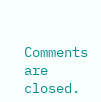Comments are closed.